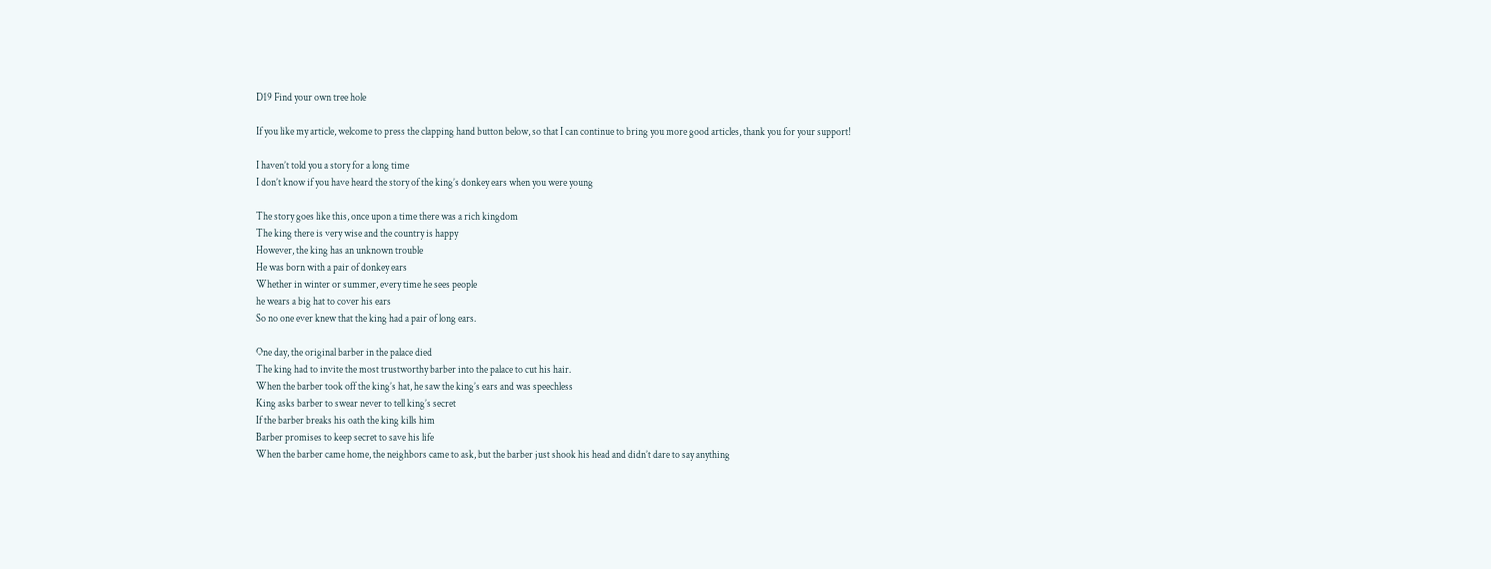D19 Find your own tree hole

If you like my article, welcome to press the clapping hand button below, so that I can continue to bring you more good articles, thank you for your support!

I haven’t told you a story for a long time
I don’t know if you have heard the story of the king’s donkey ears when you were young

The story goes like this, once upon a time there was a rich kingdom
The king there is very wise and the country is happy
However, the king has an unknown trouble
He was born with a pair of donkey ears
Whether in winter or summer, every time he sees people
he wears a big hat to cover his ears
So no one ever knew that the king had a pair of long ears.

One day, the original barber in the palace died
The king had to invite the most trustworthy barber into the palace to cut his hair.
When the barber took off the king’s hat, he saw the king’s ears and was speechless
King asks barber to swear never to tell king’s secret
If the barber breaks his oath the king kills him
Barber promises to keep secret to save his life
When the barber came home, the neighbors came to ask, but the barber just shook his head and didn’t dare to say anything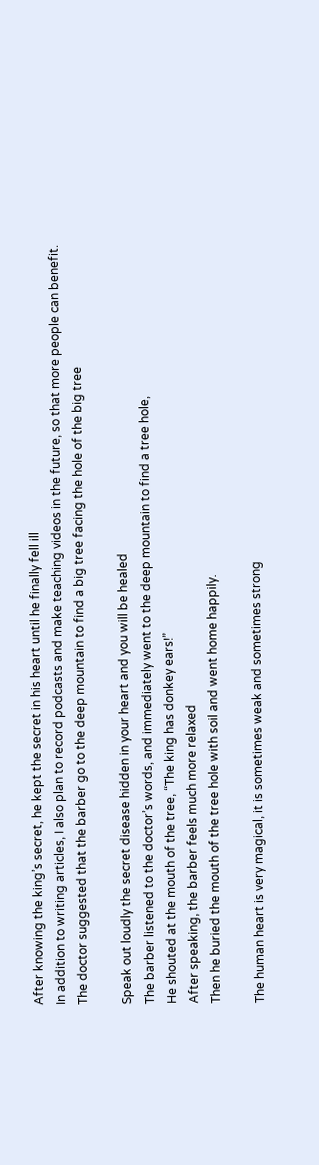After knowing the king’s secret, he kept the secret in his heart until he finally fell ill
In addition to writing articles, I also plan to record podcasts and make teaching videos in the future, so that more people can benefit.
The doctor suggested that the barber go to the deep mountain to find a big tree facing the hole of the big tree

Speak out loudly the secret disease hidden in your heart and you will be healed
The barber listened to the doctor’s words, and immediately went to the deep mountain to find a tree hole,
He shouted at the mouth of the tree, “The king has donkey ears!”
After speaking, the barber feels much more relaxed
Then he buried the mouth of the tree hole with soil and went home happily.

The human heart is very magical, it is sometimes weak and sometimes strong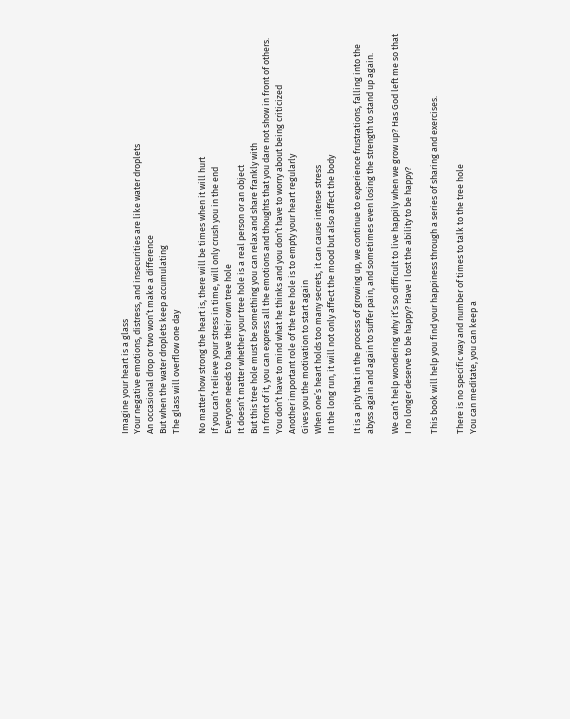Imagine your heart is a glass
Your negative emotions, distress, and insecurities are like water droplets
An occasional drop or two won’t make a difference
But when the water droplets keep accumulating
The glass will overflow one day

No matter how strong the heart is, there will be times when it will hurt
If you can’t relieve your stress in time, will only crush you in the end
Everyone needs to have their own tree hole
It doesn’t matter whether your tree hole is a real person or an object
But this tree hole must be something you can relax and share frankly with
In front of it, you can express all the emotions and thoughts that you dare not show in front of others.
You don’t have to mind what he thinks and you don’t have to worry about being criticized
Another important role of the tree hole is to empty your heart regularly
Gives you the motivation to start again
When one’s heart holds too many secrets, it can cause intense stress
In the long run, it will not only affect the mood but also affect the body

It is a pity that in the process of growing up, we continue to experience frustrations, falling into the abyss again and again to suffer pain, and sometimes even losing the strength to stand up again.

We can’t help wondering why it’s so difficult to live happily when we grow up? Has God left me so that I no longer deserve to be happy? Have I lost the ability to be happy?

This book will help you find your happiness through a series of sharing and exercises.

There is no specific way and number of times to talk to the tree hole
You can meditate, you can keep a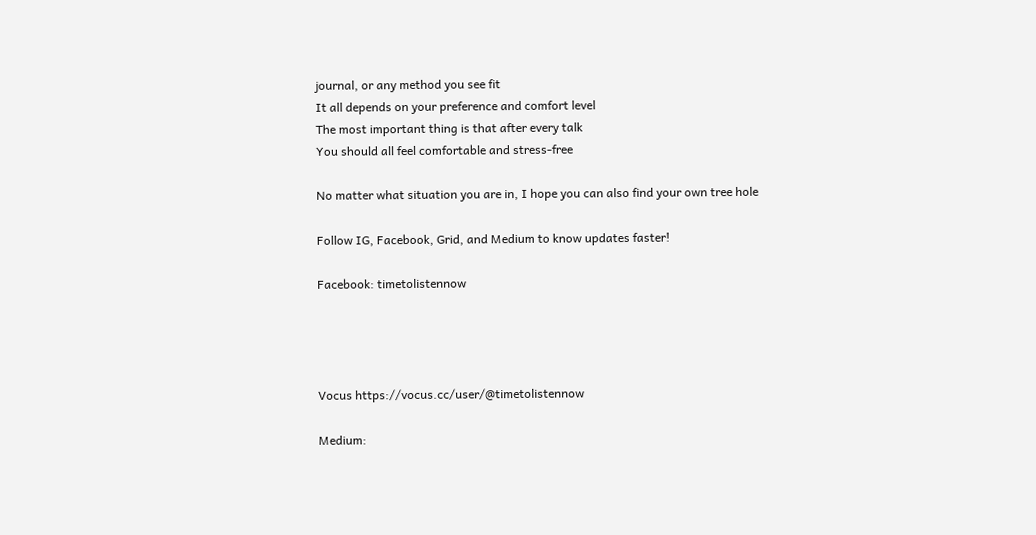journal, or any method you see fit
It all depends on your preference and comfort level
The most important thing is that after every talk
You should all feel comfortable and stress-free

No matter what situation you are in, I hope you can also find your own tree hole

Follow IG, Facebook, Grid, and Medium to know updates faster!

Facebook: timetolistennow




Vocus https://vocus.cc/user/@timetolistennow

Medium: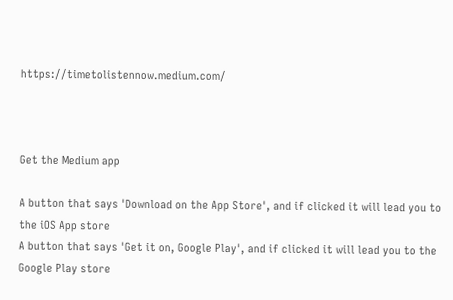https://timetolistennow.medium.com/



Get the Medium app

A button that says 'Download on the App Store', and if clicked it will lead you to the iOS App store
A button that says 'Get it on, Google Play', and if clicked it will lead you to the Google Play store